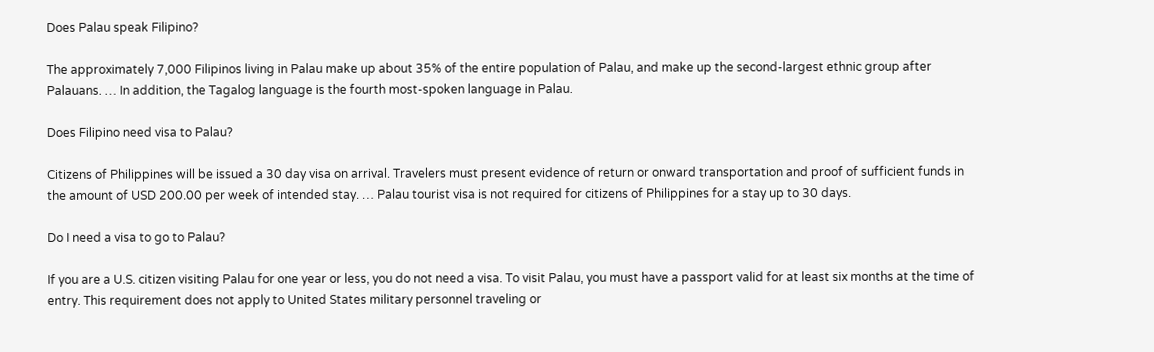Does Palau speak Filipino?

The approximately 7,000 Filipinos living in Palau make up about 35% of the entire population of Palau, and make up the second-largest ethnic group after Palauans. … In addition, the Tagalog language is the fourth most-spoken language in Palau.

Does Filipino need visa to Palau?

Citizens of Philippines will be issued a 30 day visa on arrival. Travelers must present evidence of return or onward transportation and proof of sufficient funds in the amount of USD 200.00 per week of intended stay. … Palau tourist visa is not required for citizens of Philippines for a stay up to 30 days.

Do I need a visa to go to Palau?

If you are a U.S. citizen visiting Palau for one year or less, you do not need a visa. To visit Palau, you must have a passport valid for at least six months at the time of entry. This requirement does not apply to United States military personnel traveling or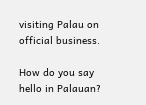visiting Palau on official business.

How do you say hello in Palauan?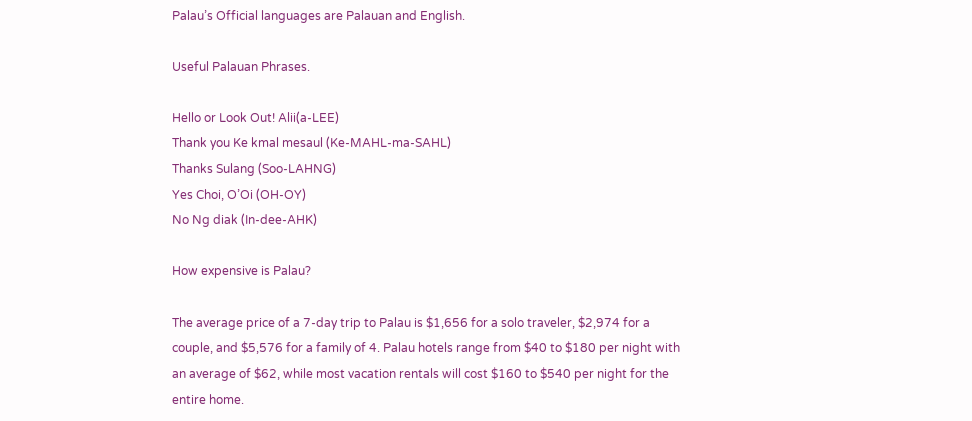Palau’s Official languages are Palauan and English.

Useful Palauan Phrases.

Hello or Look Out! Alii(a-LEE)
Thank you Ke kmal mesaul (Ke-MAHL-ma-SAHL)
Thanks Sulang (Soo-LAHNG)
Yes Choi, O’Oi (OH-OY)
No Ng diak (In-dee-AHK)

How expensive is Palau?

The average price of a 7-day trip to Palau is $1,656 for a solo traveler, $2,974 for a couple, and $5,576 for a family of 4. Palau hotels range from $40 to $180 per night with an average of $62, while most vacation rentals will cost $160 to $540 per night for the entire home.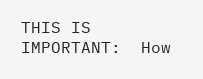THIS IS IMPORTANT:  How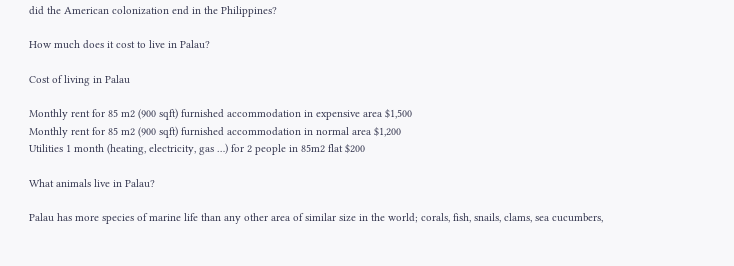did the American colonization end in the Philippines?

How much does it cost to live in Palau?

Cost of living in Palau

Monthly rent for 85 m2 (900 sqft) furnished accommodation in expensive area $1,500
Monthly rent for 85 m2 (900 sqft) furnished accommodation in normal area $1,200
Utilities 1 month (heating, electricity, gas …) for 2 people in 85m2 flat $200

What animals live in Palau?

Palau has more species of marine life than any other area of similar size in the world; corals, fish, snails, clams, sea cucumbers,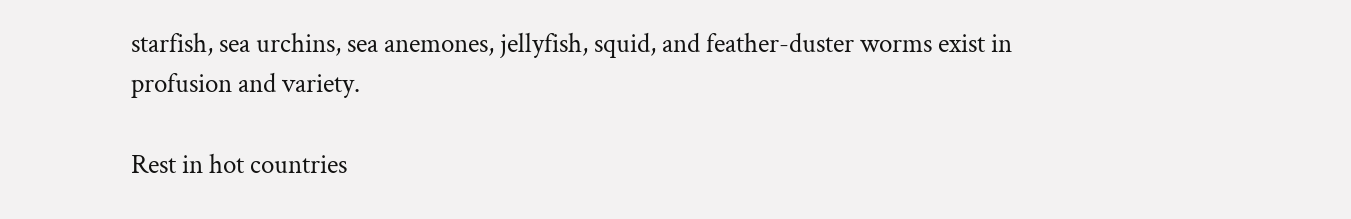starfish, sea urchins, sea anemones, jellyfish, squid, and feather-duster worms exist in profusion and variety.

Rest in hot countries